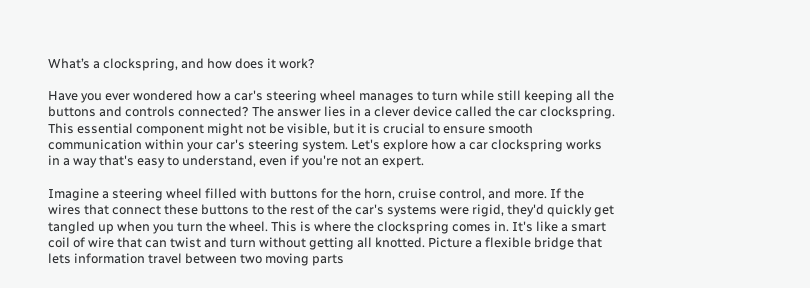What’s a clockspring, and how does it work?

Have you ever wondered how a car's steering wheel manages to turn while still keeping all the buttons and controls connected? The answer lies in a clever device called the car clockspring. This essential component might not be visible, but it is crucial to ensure smooth communication within your car's steering system. Let's explore how a car clockspring works in a way that's easy to understand, even if you're not an expert.

Imagine a steering wheel filled with buttons for the horn, cruise control, and more. If the wires that connect these buttons to the rest of the car's systems were rigid, they'd quickly get tangled up when you turn the wheel. This is where the clockspring comes in. It's like a smart coil of wire that can twist and turn without getting all knotted. Picture a flexible bridge that lets information travel between two moving parts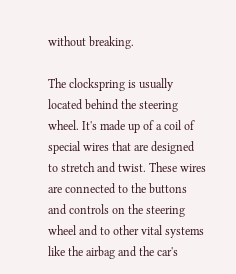without breaking.

The clockspring is usually located behind the steering wheel. It's made up of a coil of special wires that are designed to stretch and twist. These wires are connected to the buttons and controls on the steering wheel and to other vital systems like the airbag and the car's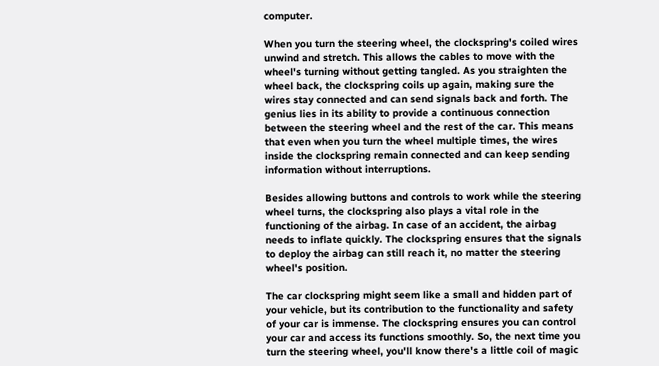computer.

When you turn the steering wheel, the clockspring's coiled wires unwind and stretch. This allows the cables to move with the wheel's turning without getting tangled. As you straighten the wheel back, the clockspring coils up again, making sure the wires stay connected and can send signals back and forth. The genius lies in its ability to provide a continuous connection between the steering wheel and the rest of the car. This means that even when you turn the wheel multiple times, the wires inside the clockspring remain connected and can keep sending information without interruptions.

Besides allowing buttons and controls to work while the steering wheel turns, the clockspring also plays a vital role in the functioning of the airbag. In case of an accident, the airbag needs to inflate quickly. The clockspring ensures that the signals to deploy the airbag can still reach it, no matter the steering wheel's position.

The car clockspring might seem like a small and hidden part of your vehicle, but its contribution to the functionality and safety of your car is immense. The clockspring ensures you can control your car and access its functions smoothly. So, the next time you turn the steering wheel, you'll know there's a little coil of magic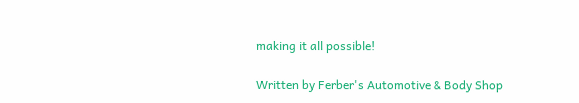making it all possible!

Written by Ferber's Automotive & Body Shop